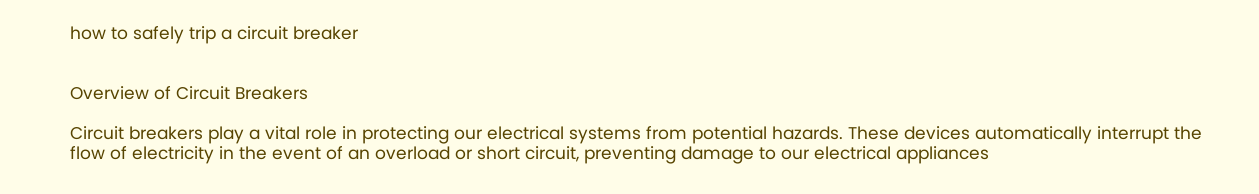how to safely trip a circuit breaker


Overview of Circuit Breakers

Circuit breakers play a vital role in protecting our electrical systems from potential hazards. These devices automatically interrupt the flow of electricity in the event of an overload or short circuit, preventing damage to our electrical appliances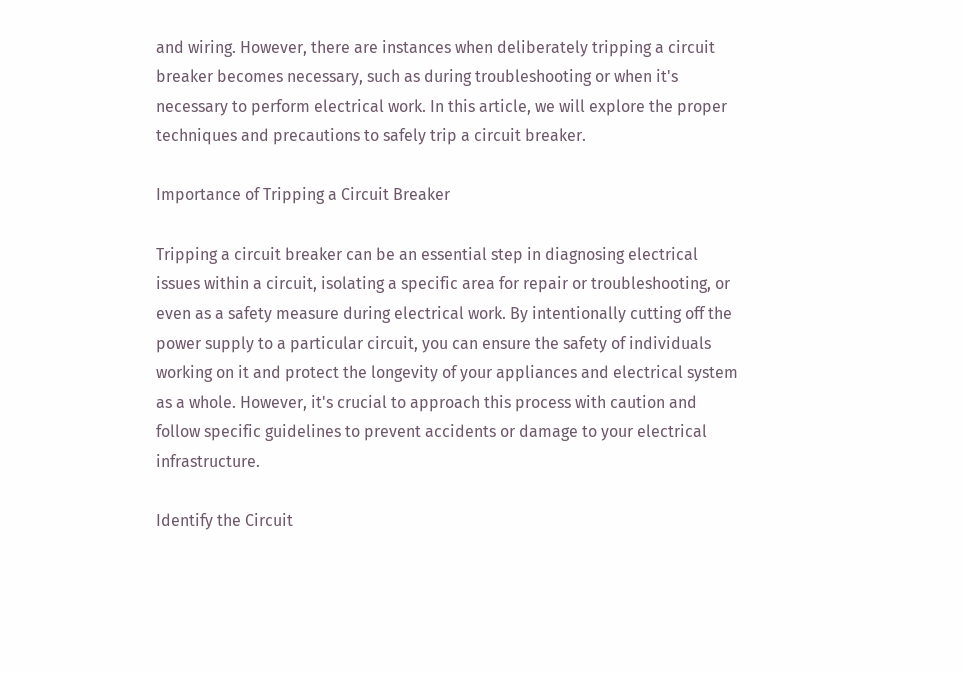and wiring. However, there are instances when deliberately tripping a circuit breaker becomes necessary, such as during troubleshooting or when it's necessary to perform electrical work. In this article, we will explore the proper techniques and precautions to safely trip a circuit breaker.

Importance of Tripping a Circuit Breaker

Tripping a circuit breaker can be an essential step in diagnosing electrical issues within a circuit, isolating a specific area for repair or troubleshooting, or even as a safety measure during electrical work. By intentionally cutting off the power supply to a particular circuit, you can ensure the safety of individuals working on it and protect the longevity of your appliances and electrical system as a whole. However, it's crucial to approach this process with caution and follow specific guidelines to prevent accidents or damage to your electrical infrastructure.

Identify the Circuit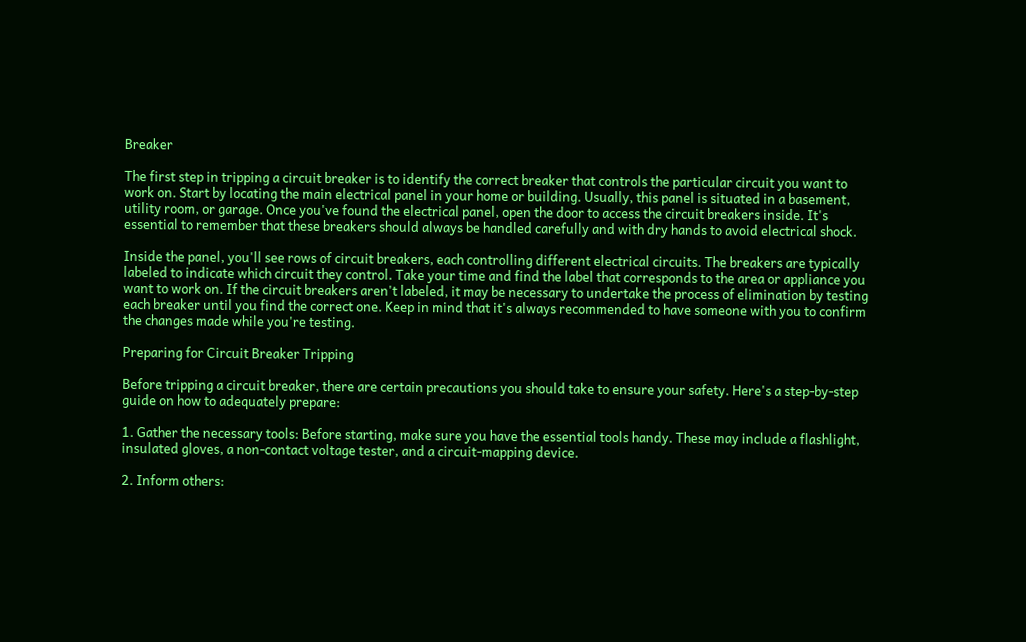Breaker

The first step in tripping a circuit breaker is to identify the correct breaker that controls the particular circuit you want to work on. Start by locating the main electrical panel in your home or building. Usually, this panel is situated in a basement, utility room, or garage. Once you've found the electrical panel, open the door to access the circuit breakers inside. It's essential to remember that these breakers should always be handled carefully and with dry hands to avoid electrical shock.

Inside the panel, you'll see rows of circuit breakers, each controlling different electrical circuits. The breakers are typically labeled to indicate which circuit they control. Take your time and find the label that corresponds to the area or appliance you want to work on. If the circuit breakers aren't labeled, it may be necessary to undertake the process of elimination by testing each breaker until you find the correct one. Keep in mind that it's always recommended to have someone with you to confirm the changes made while you're testing.

Preparing for Circuit Breaker Tripping

Before tripping a circuit breaker, there are certain precautions you should take to ensure your safety. Here's a step-by-step guide on how to adequately prepare:

1. Gather the necessary tools: Before starting, make sure you have the essential tools handy. These may include a flashlight, insulated gloves, a non-contact voltage tester, and a circuit-mapping device.

2. Inform others: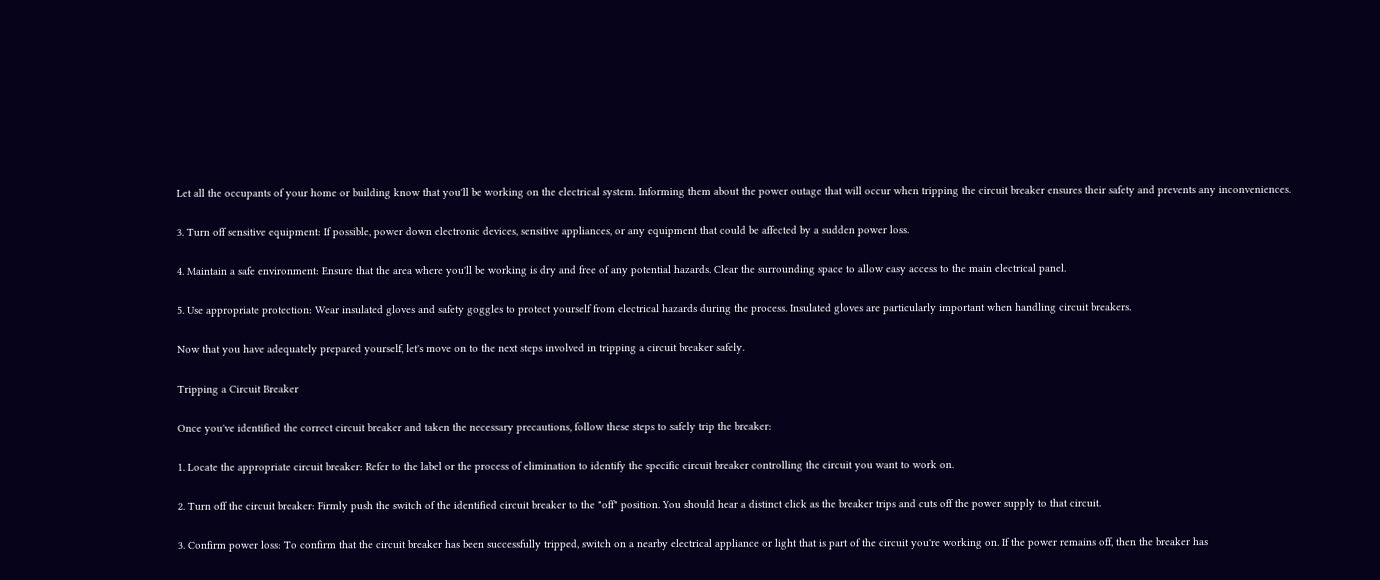Let all the occupants of your home or building know that you'll be working on the electrical system. Informing them about the power outage that will occur when tripping the circuit breaker ensures their safety and prevents any inconveniences.

3. Turn off sensitive equipment: If possible, power down electronic devices, sensitive appliances, or any equipment that could be affected by a sudden power loss.

4. Maintain a safe environment: Ensure that the area where you'll be working is dry and free of any potential hazards. Clear the surrounding space to allow easy access to the main electrical panel.

5. Use appropriate protection: Wear insulated gloves and safety goggles to protect yourself from electrical hazards during the process. Insulated gloves are particularly important when handling circuit breakers.

Now that you have adequately prepared yourself, let's move on to the next steps involved in tripping a circuit breaker safely.

Tripping a Circuit Breaker

Once you've identified the correct circuit breaker and taken the necessary precautions, follow these steps to safely trip the breaker:

1. Locate the appropriate circuit breaker: Refer to the label or the process of elimination to identify the specific circuit breaker controlling the circuit you want to work on.

2. Turn off the circuit breaker: Firmly push the switch of the identified circuit breaker to the "off" position. You should hear a distinct click as the breaker trips and cuts off the power supply to that circuit.

3. Confirm power loss: To confirm that the circuit breaker has been successfully tripped, switch on a nearby electrical appliance or light that is part of the circuit you're working on. If the power remains off, then the breaker has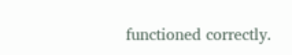functioned correctly.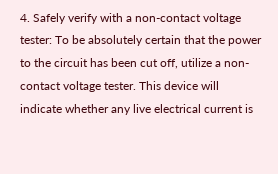4. Safely verify with a non-contact voltage tester: To be absolutely certain that the power to the circuit has been cut off, utilize a non-contact voltage tester. This device will indicate whether any live electrical current is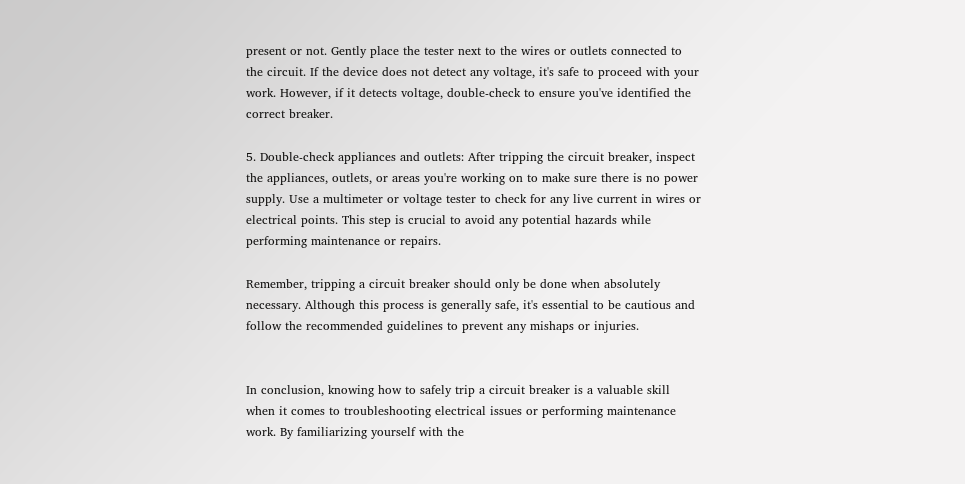present or not. Gently place the tester next to the wires or outlets connected to the circuit. If the device does not detect any voltage, it's safe to proceed with your work. However, if it detects voltage, double-check to ensure you've identified the correct breaker.

5. Double-check appliances and outlets: After tripping the circuit breaker, inspect the appliances, outlets, or areas you're working on to make sure there is no power supply. Use a multimeter or voltage tester to check for any live current in wires or electrical points. This step is crucial to avoid any potential hazards while performing maintenance or repairs.

Remember, tripping a circuit breaker should only be done when absolutely necessary. Although this process is generally safe, it's essential to be cautious and follow the recommended guidelines to prevent any mishaps or injuries.


In conclusion, knowing how to safely trip a circuit breaker is a valuable skill when it comes to troubleshooting electrical issues or performing maintenance work. By familiarizing yourself with the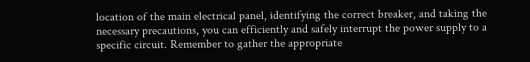location of the main electrical panel, identifying the correct breaker, and taking the necessary precautions, you can efficiently and safely interrupt the power supply to a specific circuit. Remember to gather the appropriate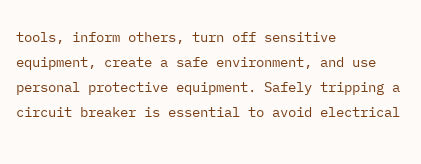tools, inform others, turn off sensitive equipment, create a safe environment, and use personal protective equipment. Safely tripping a circuit breaker is essential to avoid electrical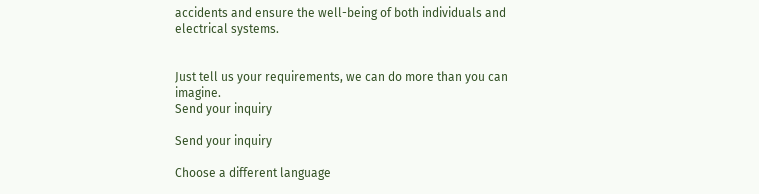accidents and ensure the well-being of both individuals and electrical systems.


Just tell us your requirements, we can do more than you can imagine.
Send your inquiry

Send your inquiry

Choose a different language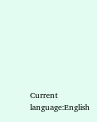Current language:English